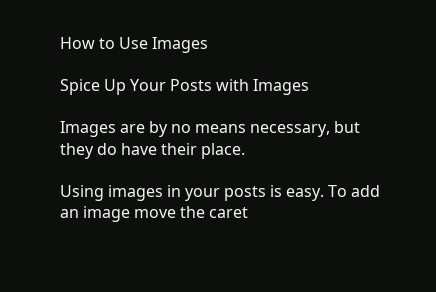How to Use Images

Spice Up Your Posts with Images

Images are by no means necessary, but they do have their place.

Using images in your posts is easy. To add an image move the caret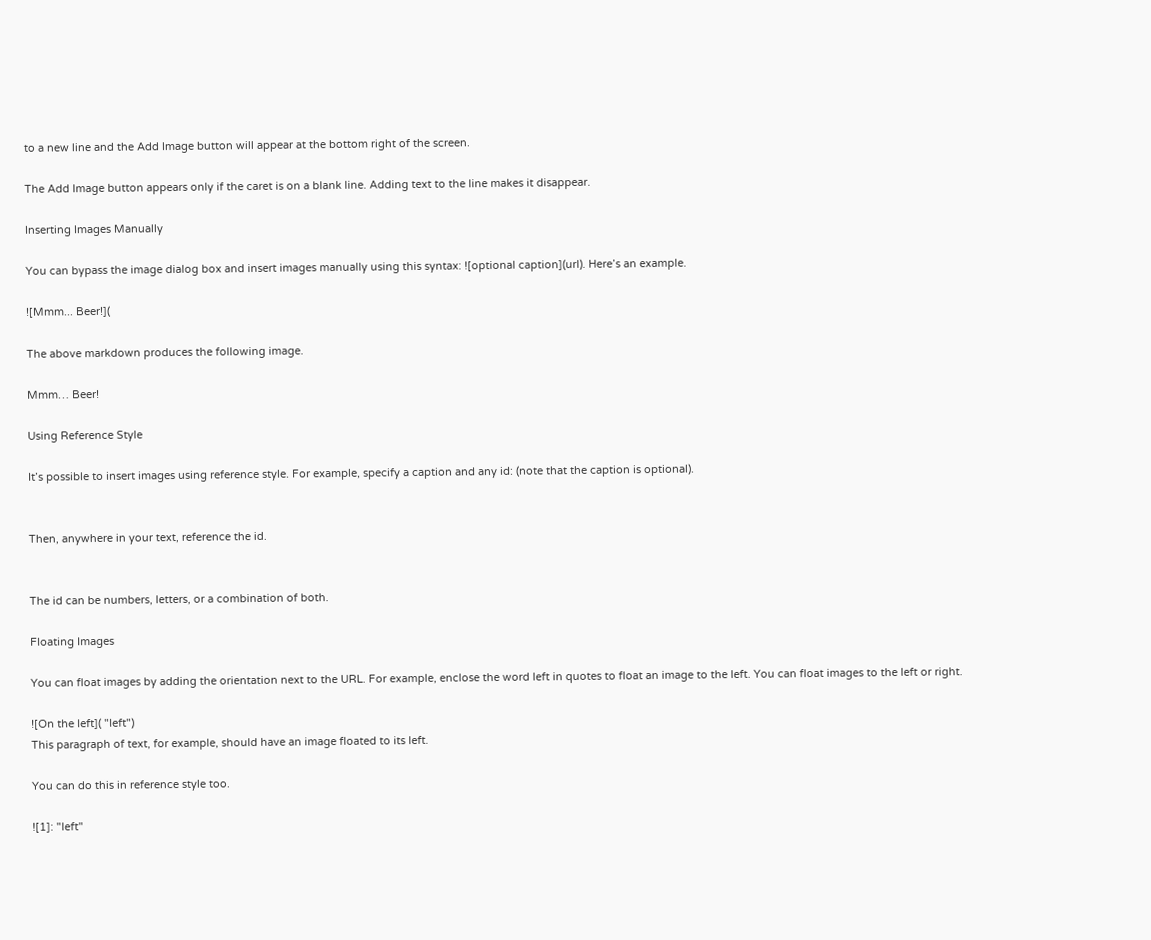to a new line and the Add Image button will appear at the bottom right of the screen.

The Add Image button appears only if the caret is on a blank line. Adding text to the line makes it disappear.

Inserting Images Manually

You can bypass the image dialog box and insert images manually using this syntax: ![optional caption](url). Here’s an example.

![Mmm... Beer!](

The above markdown produces the following image.

Mmm… Beer!

Using Reference Style

It’s possible to insert images using reference style. For example, specify a caption and any id: (note that the caption is optional).


Then, anywhere in your text, reference the id.


The id can be numbers, letters, or a combination of both.

Floating Images

You can float images by adding the orientation next to the URL. For example, enclose the word left in quotes to float an image to the left. You can float images to the left or right.

![On the left]( "left")
This paragraph of text, for example, should have an image floated to its left.

You can do this in reference style too.

![1]: "left"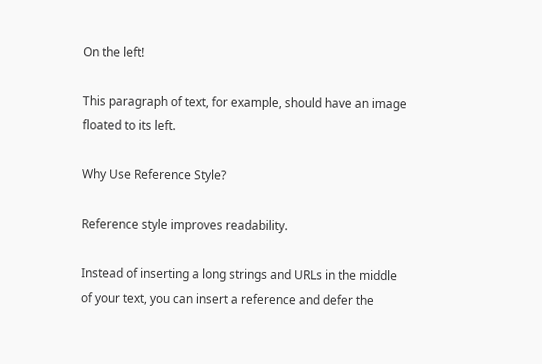On the left!

This paragraph of text, for example, should have an image floated to its left.

Why Use Reference Style?

Reference style improves readability.

Instead of inserting a long strings and URLs in the middle of your text, you can insert a reference and defer the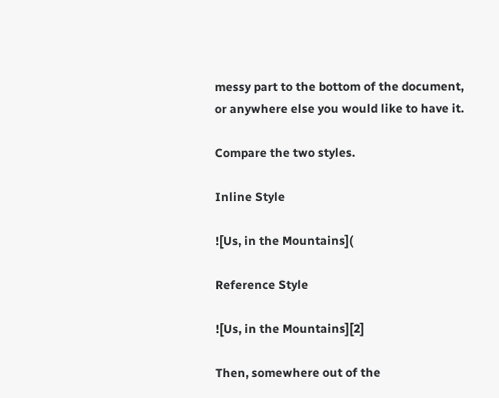messy part to the bottom of the document, or anywhere else you would like to have it.

Compare the two styles.

Inline Style

![Us, in the Mountains](

Reference Style

![Us, in the Mountains][2]

Then, somewhere out of the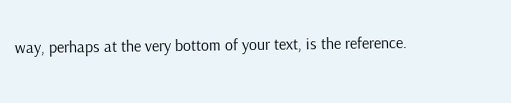way, perhaps at the very bottom of your text, is the reference.